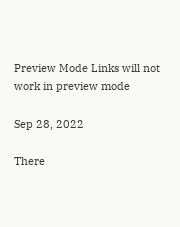Preview Mode Links will not work in preview mode

Sep 28, 2022

There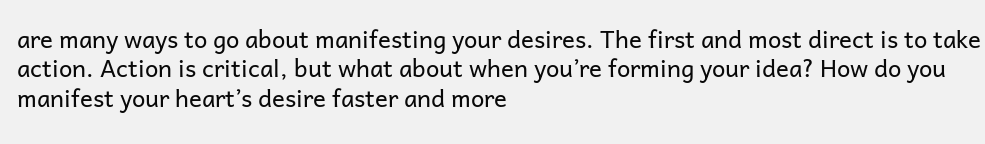are many ways to go about manifesting your desires. The first and most direct is to take action. Action is critical, but what about when you’re forming your idea? How do you manifest your heart’s desire faster and more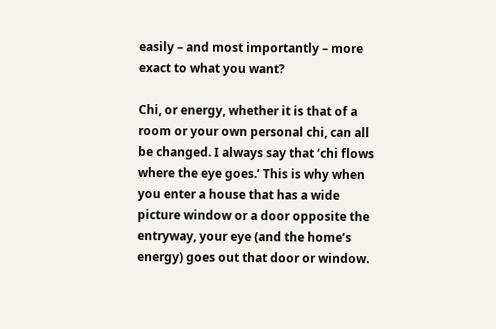easily – and most importantly – more exact to what you want?

Chi, or energy, whether it is that of a room or your own personal chi, can all be changed. I always say that ‘chi flows where the eye goes.’ This is why when you enter a house that has a wide picture window or a door opposite the entryway, your eye (and the home’s energy) goes out that door or window.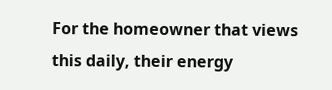For the homeowner that views this daily, their energy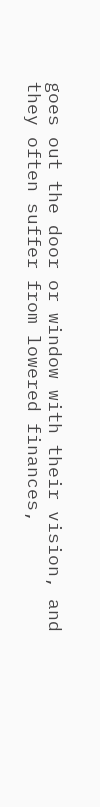goes out the door or window with their vision, and they often suffer from lowered finances,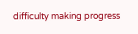difficulty making progress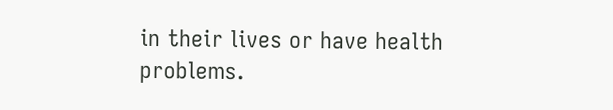in their lives or have health problems.